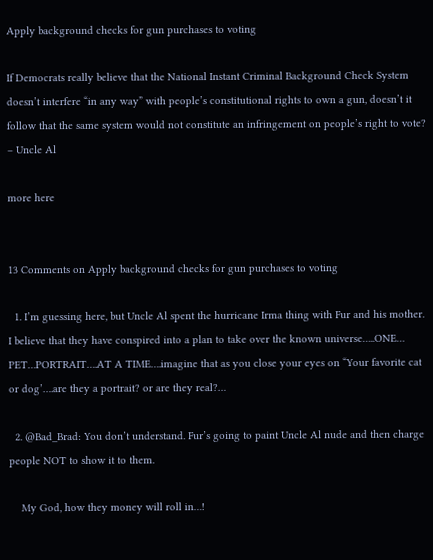Apply background checks for gun purchases to voting

If Democrats really believe that the National Instant Criminal Background Check System doesn’t interfere “in any way” with people’s constitutional rights to own a gun, doesn’t it follow that the same system would not constitute an infringement on people’s right to vote?  – Uncle Al

more here


13 Comments on Apply background checks for gun purchases to voting

  1. I’m guessing here, but Uncle Al spent the hurricane Irma thing with Fur and his mother. I believe that they have conspired into a plan to take over the known universe…..ONE… PET…PORTRAIT….AT A TIME….imagine that as you close your eyes on “Your favorite cat or dog’….are they a portrait? or are they real?…

  2. @Bad_Brad: You don’t understand. Fur’s going to paint Uncle Al nude and then charge people NOT to show it to them.

    My God, how they money will roll in…!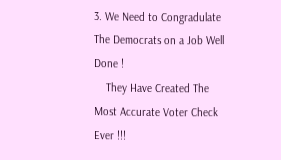3. We Need to Congradulate The Democrats on a Job Well Done !
    They Have Created The Most Accurate Voter Check Ever !!!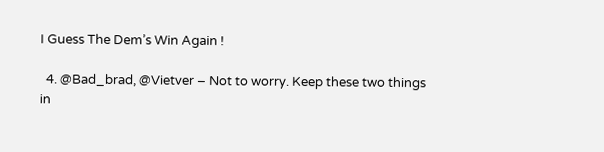I Guess The Dem’s Win Again !

  4. @Bad_brad, @Vietver – Not to worry. Keep these two things in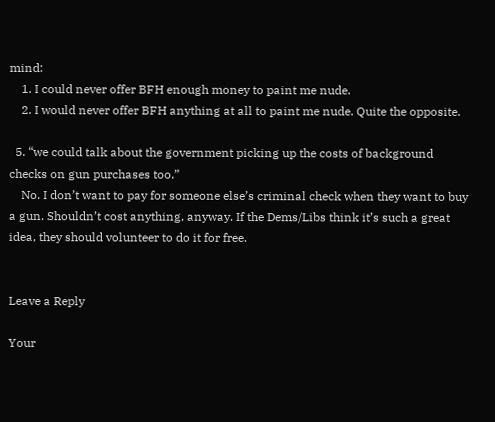mind:
    1. I could never offer BFH enough money to paint me nude.
    2. I would never offer BFH anything at all to paint me nude. Quite the opposite.

  5. “we could talk about the government picking up the costs of background checks on gun purchases too.”
    No. I don’t want to pay for someone else’s criminal check when they want to buy a gun. Shouldn’t cost anything, anyway. If the Dems/Libs think it’s such a great idea, they should volunteer to do it for free.


Leave a Reply

Your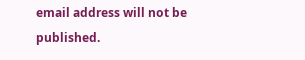email address will not be published.